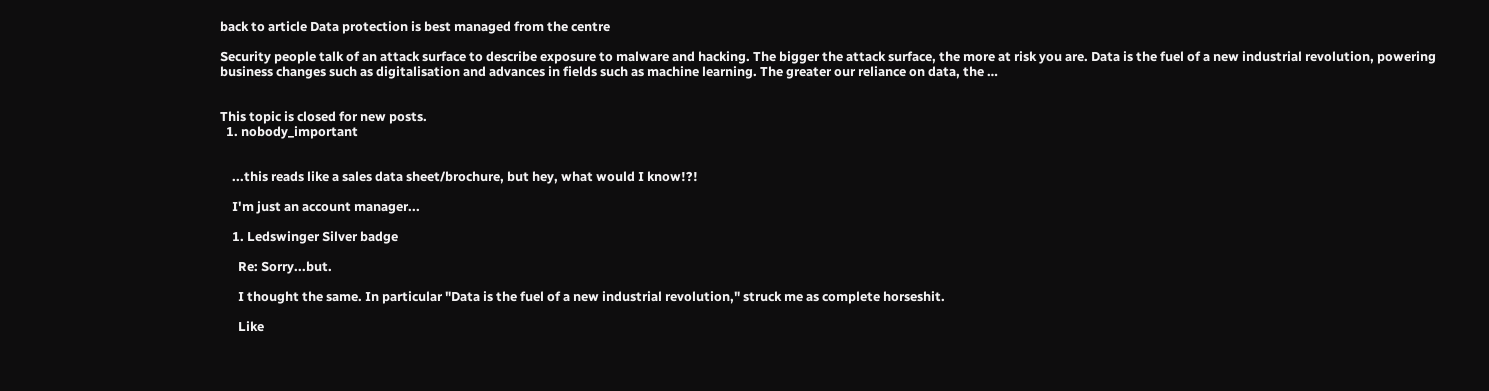back to article Data protection is best managed from the centre

Security people talk of an attack surface to describe exposure to malware and hacking. The bigger the attack surface, the more at risk you are. Data is the fuel of a new industrial revolution, powering business changes such as digitalisation and advances in fields such as machine learning. The greater our reliance on data, the …


This topic is closed for new posts.
  1. nobody_important


    ...this reads like a sales data sheet/brochure, but hey, what would I know!?!

    I'm just an account manager...

    1. Ledswinger Silver badge

      Re: Sorry...but.

      I thought the same. In particular "Data is the fuel of a new industrial revolution," struck me as complete horseshit.

      Like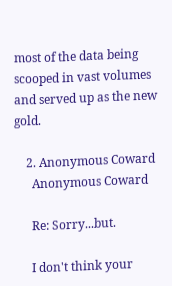most of the data being scooped in vast volumes and served up as the new gold.

    2. Anonymous Coward
      Anonymous Coward

      Re: Sorry...but.

      I don't think your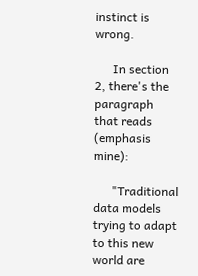instinct is wrong.

      In section 2, there's the paragraph that reads (emphasis mine):

      "Traditional data models trying to adapt to this new world are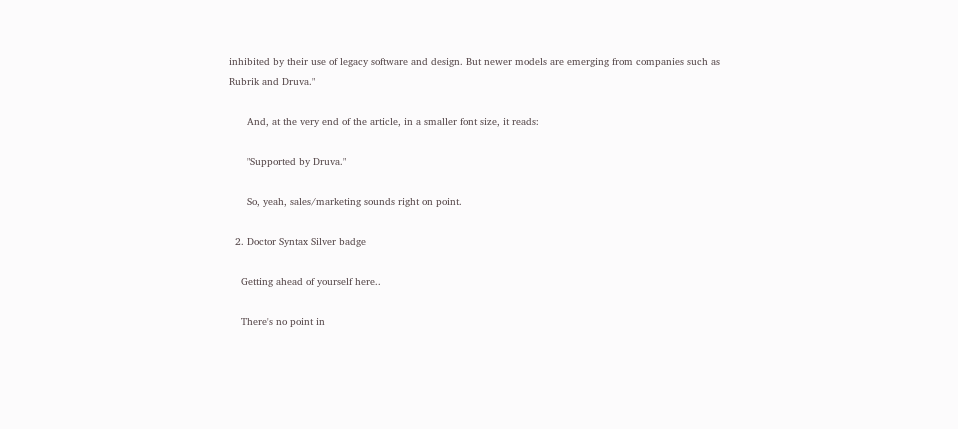inhibited by their use of legacy software and design. But newer models are emerging from companies such as Rubrik and Druva."

      And, at the very end of the article, in a smaller font size, it reads:

      "Supported by Druva."

      So, yeah, sales/marketing sounds right on point.

  2. Doctor Syntax Silver badge

    Getting ahead of yourself here..

    There's no point in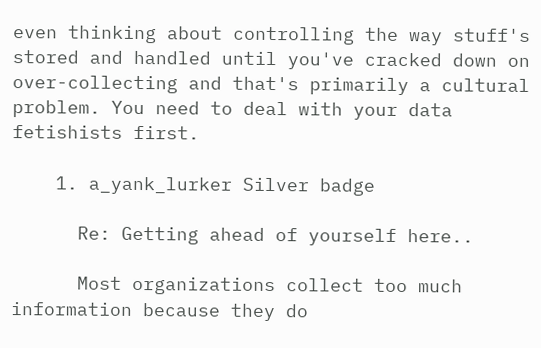even thinking about controlling the way stuff's stored and handled until you've cracked down on over-collecting and that's primarily a cultural problem. You need to deal with your data fetishists first.

    1. a_yank_lurker Silver badge

      Re: Getting ahead of yourself here..

      Most organizations collect too much information because they do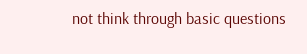not think through basic questions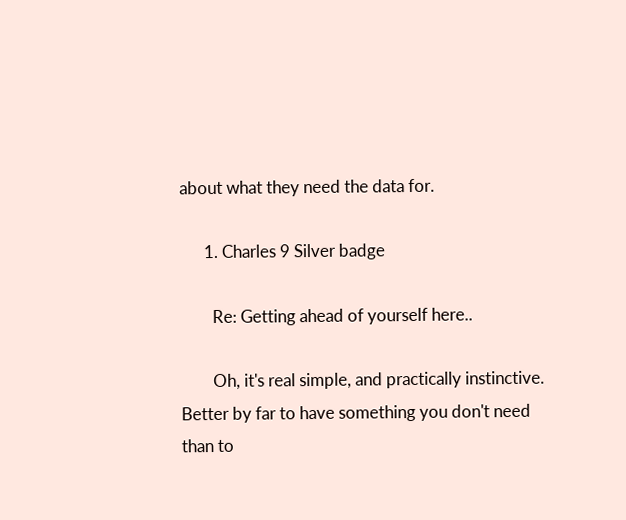about what they need the data for.

      1. Charles 9 Silver badge

        Re: Getting ahead of yourself here..

        Oh, it's real simple, and practically instinctive. Better by far to have something you don't need than to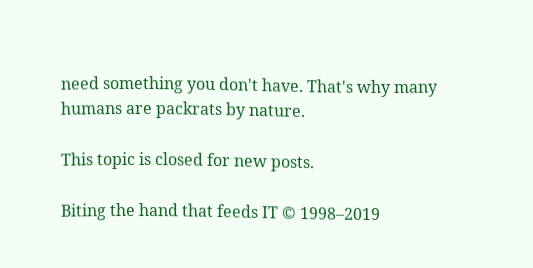need something you don't have. That's why many humans are packrats by nature.

This topic is closed for new posts.

Biting the hand that feeds IT © 1998–2019